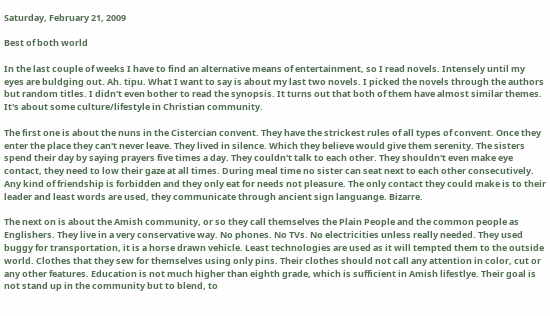Saturday, February 21, 2009

Best of both world

In the last couple of weeks I have to find an alternative means of entertainment, so I read novels. Intensely until my eyes are buldging out. Ah. tipu. What I want to say is about my last two novels. I picked the novels through the authors but random titles. I didn't even bother to read the synopsis. It turns out that both of them have almost similar themes. It's about some culture/lifestyle in Christian community.

The first one is about the nuns in the Cistercian convent. They have the strickest rules of all types of convent. Once they enter the place they can't never leave. They lived in silence. Which they believe would give them serenity. The sisters spend their day by saying prayers five times a day. They couldn't talk to each other. They shouldn't even make eye contact, they need to low their gaze at all times. During meal time no sister can seat next to each other consecutively. Any kind of friendship is forbidden and they only eat for needs not pleasure. The only contact they could make is to their leader and least words are used, they communicate through ancient sign languange. Bizarre.

The next on is about the Amish community, or so they call themselves the Plain People and the common people as Englishers. They live in a very conservative way. No phones. No TVs. No electricities unless really needed. They used buggy for transportation, it is a horse drawn vehicle. Least technologies are used as it will tempted them to the outside world. Clothes that they sew for themselves using only pins. Their clothes should not call any attention in color, cut or any other features. Education is not much higher than eighth grade, which is sufficient in Amish lifestlye. Their goal is not stand up in the community but to blend, to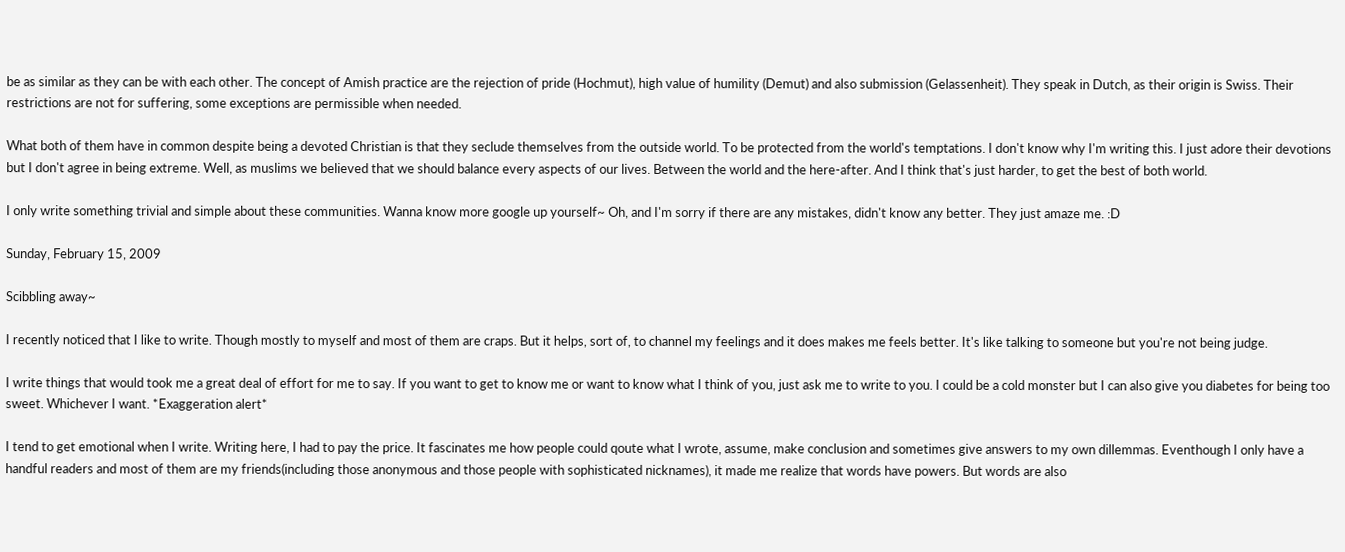be as similar as they can be with each other. The concept of Amish practice are the rejection of pride (Hochmut), high value of humility (Demut) and also submission (Gelassenheit). They speak in Dutch, as their origin is Swiss. Their restrictions are not for suffering, some exceptions are permissible when needed.

What both of them have in common despite being a devoted Christian is that they seclude themselves from the outside world. To be protected from the world's temptations. I don't know why I'm writing this. I just adore their devotions but I don't agree in being extreme. Well, as muslims we believed that we should balance every aspects of our lives. Between the world and the here-after. And I think that's just harder, to get the best of both world.

I only write something trivial and simple about these communities. Wanna know more google up yourself~ Oh, and I'm sorry if there are any mistakes, didn't know any better. They just amaze me. :D

Sunday, February 15, 2009

Scibbling away~

I recently noticed that I like to write. Though mostly to myself and most of them are craps. But it helps, sort of, to channel my feelings and it does makes me feels better. It's like talking to someone but you're not being judge.

I write things that would took me a great deal of effort for me to say. If you want to get to know me or want to know what I think of you, just ask me to write to you. I could be a cold monster but I can also give you diabetes for being too sweet. Whichever I want. *Exaggeration alert*

I tend to get emotional when I write. Writing here, I had to pay the price. It fascinates me how people could qoute what I wrote, assume, make conclusion and sometimes give answers to my own dillemmas. Eventhough I only have a handful readers and most of them are my friends(including those anonymous and those people with sophisticated nicknames), it made me realize that words have powers. But words are also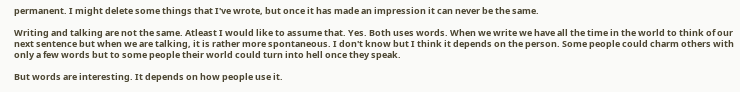permanent. I might delete some things that I've wrote, but once it has made an impression it can never be the same.

Writing and talking are not the same. Atleast I would like to assume that. Yes. Both uses words. When we write we have all the time in the world to think of our next sentence but when we are talking, it is rather more spontaneous. I don't know but I think it depends on the person. Some people could charm others with only a few words but to some people their world could turn into hell once they speak.

But words are interesting. It depends on how people use it.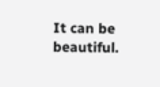It can be beautiful.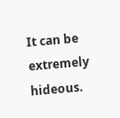It can be extremely hideous.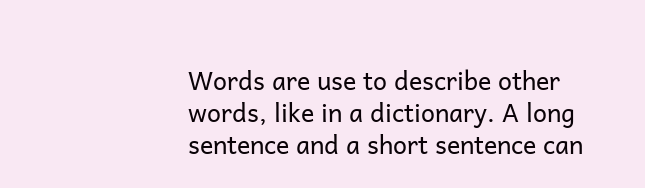Words are use to describe other words, like in a dictionary. A long sentence and a short sentence can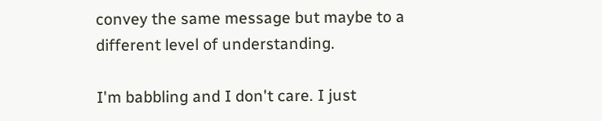convey the same message but maybe to a different level of understanding.

I'm babbling and I don't care. I just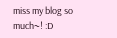miss my blog so much~! :D